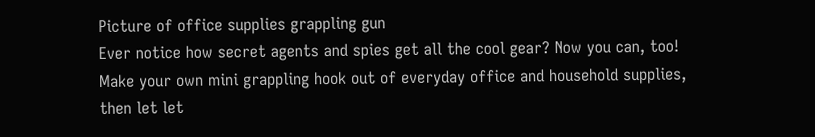Picture of office supplies grappling gun
Ever notice how secret agents and spies get all the cool gear? Now you can, too!
Make your own mini grappling hook out of everyday office and household supplies, then let let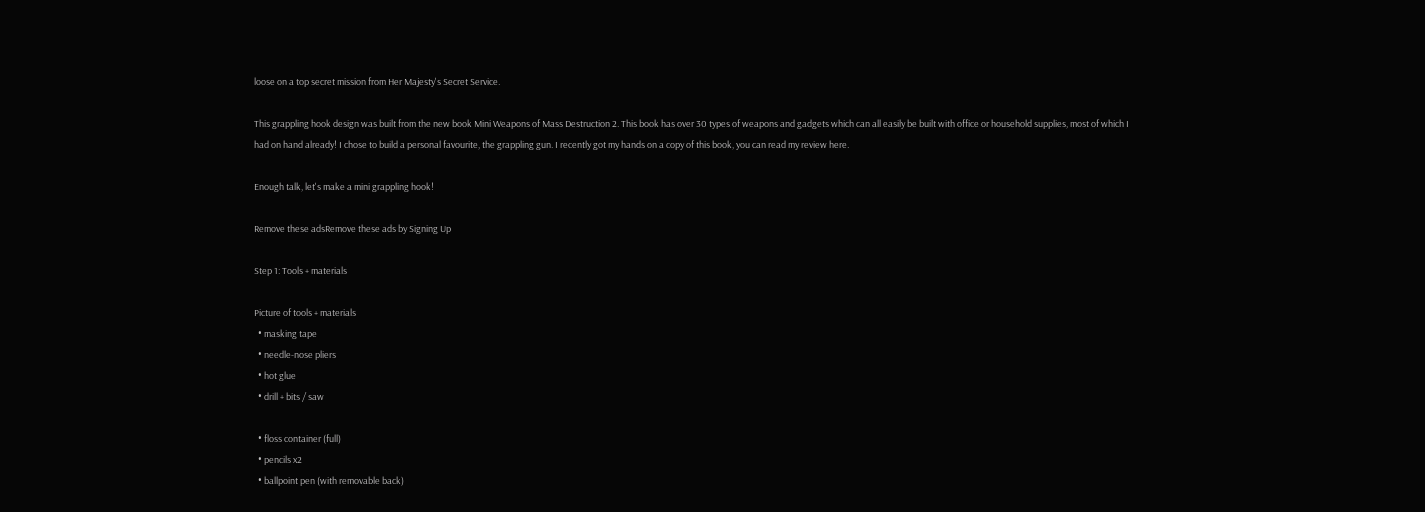loose on a top secret mission from Her Majesty's Secret Service.

This grappling hook design was built from the new book Mini Weapons of Mass Destruction 2. This book has over 30 types of weapons and gadgets which can all easily be built with office or household supplies, most of which I had on hand already! I chose to build a personal favourite, the grappling gun. I recently got my hands on a copy of this book, you can read my review here.

Enough talk, let's make a mini grappling hook!

Remove these adsRemove these ads by Signing Up

Step 1: Tools + materials

Picture of tools + materials
  • masking tape
  • needle-nose pliers
  • hot glue
  • drill + bits / saw

  • floss container (full)
  • pencils x2
  • ballpoint pen (with removable back)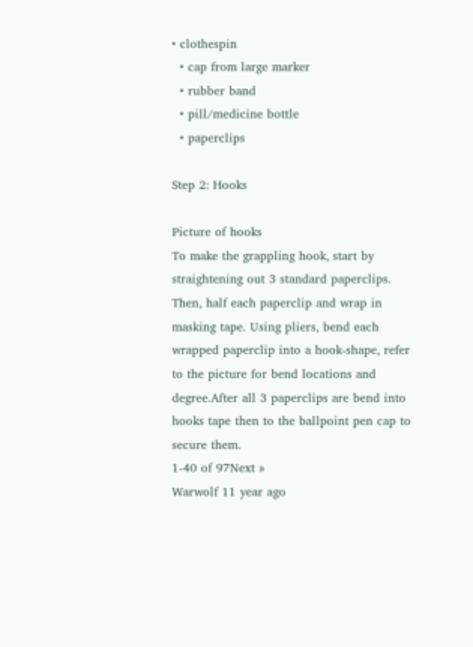• clothespin
  • cap from large marker
  • rubber band
  • pill/medicine bottle
  • paperclips

Step 2: Hooks

Picture of hooks
To make the grappling hook, start by straightening out 3 standard paperclips. Then, half each paperclip and wrap in masking tape. Using pliers, bend each wrapped paperclip into a hook-shape, refer to the picture for bend locations and degree.After all 3 paperclips are bend into hooks tape then to the ballpoint pen cap to secure them.
1-40 of 97Next »
Warwolf 11 year ago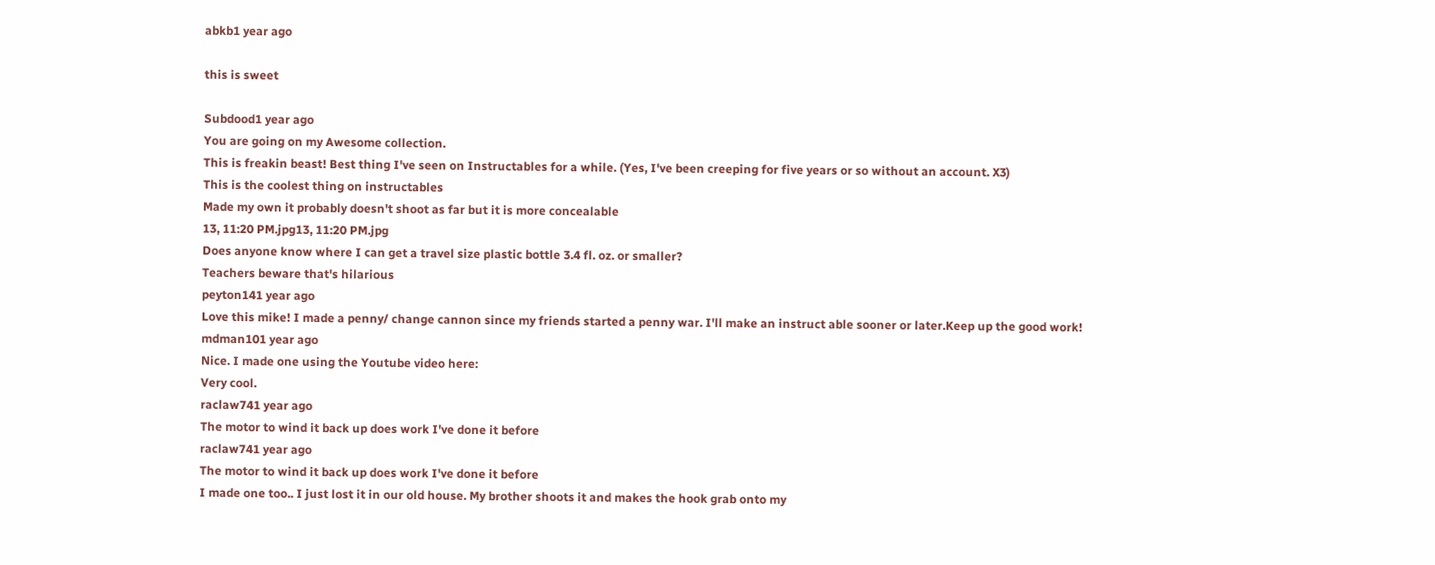abkb1 year ago

this is sweet

Subdood1 year ago
You are going on my Awesome collection.
This is freakin beast! Best thing I've seen on Instructables for a while. (Yes, I've been creeping for five years or so without an account. X3)
This is the coolest thing on instructables
Made my own it probably doesn't shoot as far but it is more concealable
13, 11:20 PM.jpg13, 11:20 PM.jpg
Does anyone know where I can get a travel size plastic bottle 3.4 fl. oz. or smaller?
Teachers beware that's hilarious
peyton141 year ago
Love this mike! I made a penny/ change cannon since my friends started a penny war. I'll make an instruct able sooner or later.Keep up the good work!
mdman101 year ago
Nice. I made one using the Youtube video here:
Very cool.
raclaw741 year ago
The motor to wind it back up does work I've done it before
raclaw741 year ago
The motor to wind it back up does work I've done it before
I made one too.. I just lost it in our old house. My brother shoots it and makes the hook grab onto my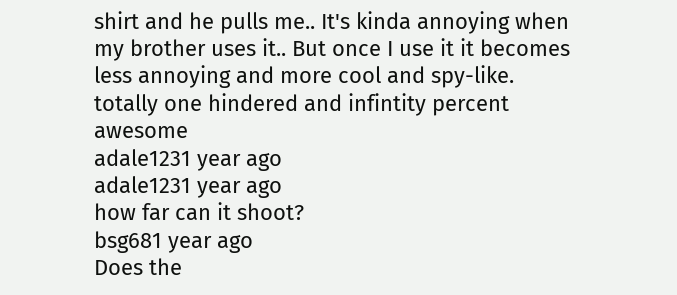shirt and he pulls me.. It's kinda annoying when my brother uses it.. But once I use it it becomes less annoying and more cool and spy-like.
totally one hindered and infintity percent awesome
adale1231 year ago
adale1231 year ago
how far can it shoot?
bsg681 year ago
Does the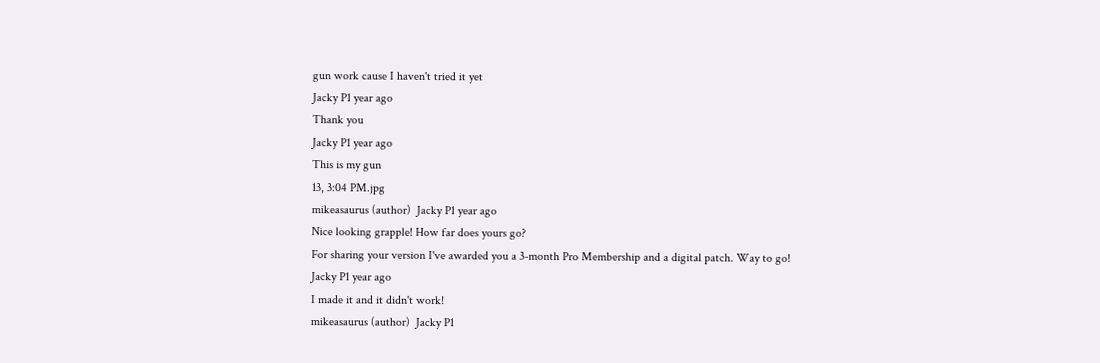gun work cause I haven't tried it yet
Jacky P1 year ago
Thank you
Jacky P1 year ago
This is my gun
13, 3:04 PM.jpg
mikeasaurus (author)  Jacky P1 year ago
Nice looking grapple! How far does yours go?
For sharing your version I've awarded you a 3-month Pro Membership and a digital patch. Way to go!
Jacky P1 year ago
I made it and it didn't work!
mikeasaurus (author)  Jacky P1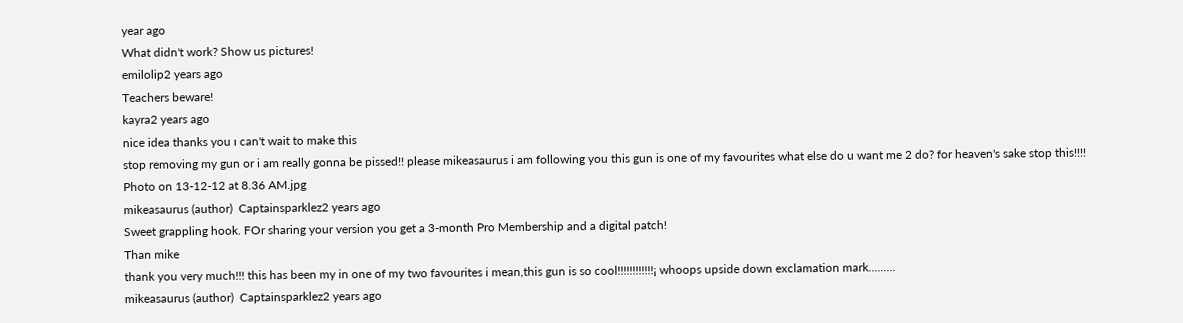year ago
What didn't work? Show us pictures!
emilolip2 years ago
Teachers beware!
kayra2 years ago
nice idea thanks you ı can't wait to make this
stop removing my gun or i am really gonna be pissed!! please mikeasaurus i am following you this gun is one of my favourites what else do u want me 2 do? for heaven's sake stop this!!!!
Photo on 13-12-12 at 8.36 AM.jpg
mikeasaurus (author)  Captainsparklez2 years ago
Sweet grappling hook. FOr sharing your version you get a 3-month Pro Membership and a digital patch!
Than mike
thank you very much!!! this has been my in one of my two favourites i mean,this gun is so cool!!!!!!!!!!!!¡ whoops upside down exclamation mark.........
mikeasaurus (author)  Captainsparklez2 years ago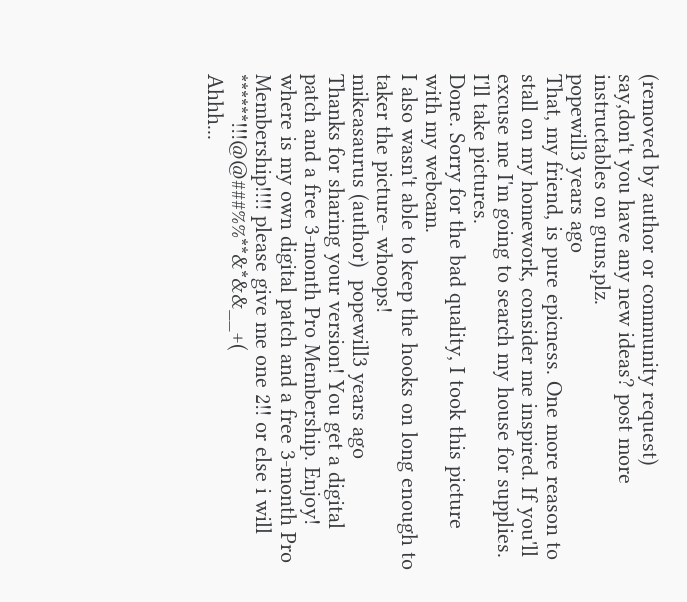(removed by author or community request)
say,don't you have any new ideas? post more instructables on guns,plz.
popewill3 years ago
That, my friend, is pure epicness. One more reason to stall on my homework, consider me inspired. If you'll excuse me I'm going to search my house for supplies. I'll take pictures.
Done. Sorry for the bad quality, I took this picture with my webcam.
I also wasn't able to keep the hooks on long enough to taker the picture- whoops!
mikeasaurus (author)  popewill3 years ago
Thanks for sharing your version! You get a digital patch and a free 3-month Pro Membership. Enjoy!
where is my own digital patch and a free 3-month Pro Membership!!!! please give me one 2!! or else i will ******!!!@@###%%**&*&&__+(
Ahhh...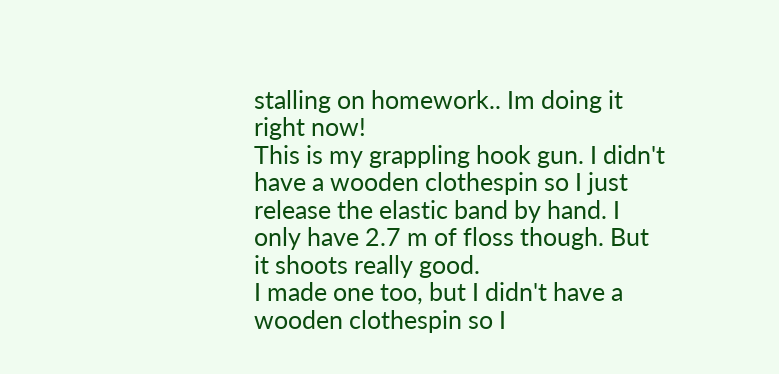stalling on homework.. Im doing it right now!
This is my grappling hook gun. I didn't have a wooden clothespin so I just release the elastic band by hand. I only have 2.7 m of floss though. But it shoots really good.
I made one too, but I didn't have a wooden clothespin so I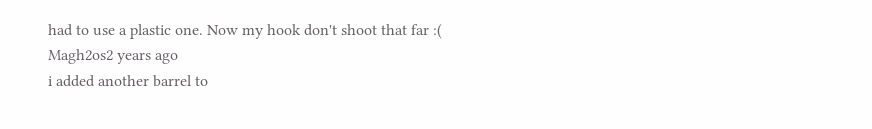had to use a plastic one. Now my hook don't shoot that far :(
Magh2os2 years ago
i added another barrel to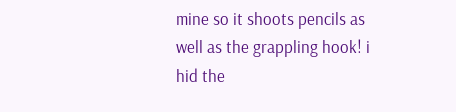mine so it shoots pencils as well as the grappling hook! i hid the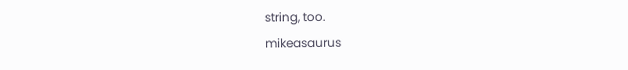string, too.
mikeasaurus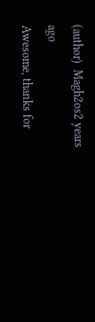(author)  Magh2os2 years ago
Awesome, thanks for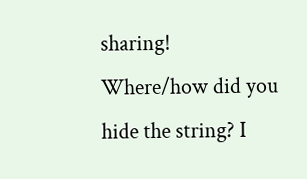sharing!
Where/how did you hide the string? I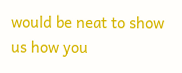would be neat to show us how you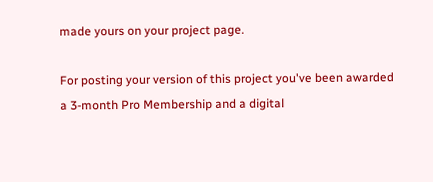made yours on your project page.

For posting your version of this project you've been awarded a 3-month Pro Membership and a digital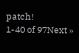patch!
1-40 of 97Next »